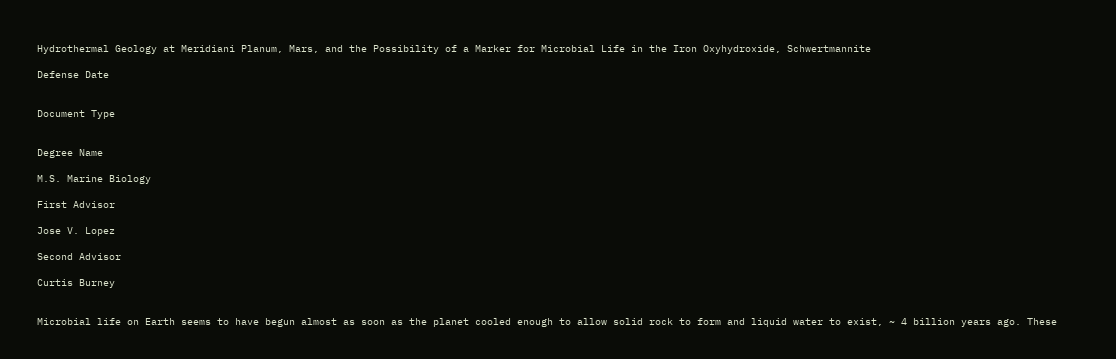Hydrothermal Geology at Meridiani Planum, Mars, and the Possibility of a Marker for Microbial Life in the Iron Oxyhydroxide, Schwertmannite

Defense Date


Document Type


Degree Name

M.S. Marine Biology

First Advisor

Jose V. Lopez

Second Advisor

Curtis Burney


Microbial life on Earth seems to have begun almost as soon as the planet cooled enough to allow solid rock to form and liquid water to exist, ~ 4 billion years ago. These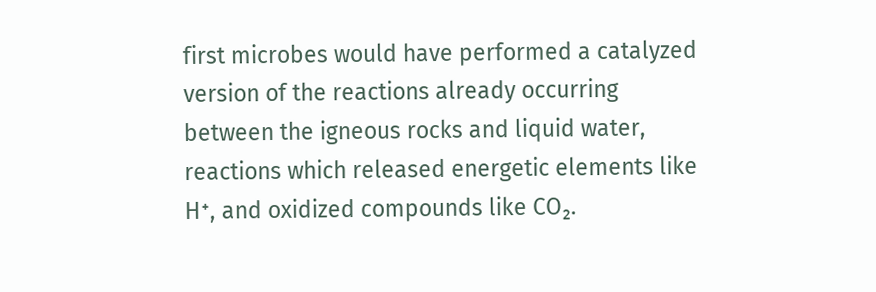first microbes would have performed a catalyzed version of the reactions already occurring between the igneous rocks and liquid water, reactions which released energetic elements like H⁺, and oxidized compounds like CO₂.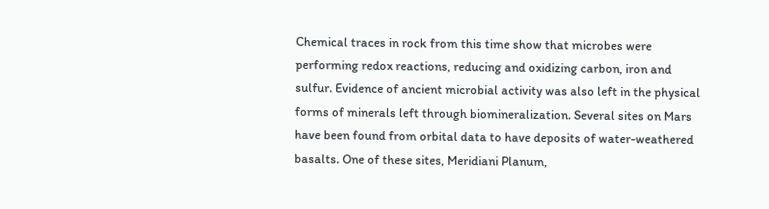Chemical traces in rock from this time show that microbes were performing redox reactions, reducing and oxidizing carbon, iron and sulfur. Evidence of ancient microbial activity was also left in the physical forms of minerals left through biomineralization. Several sites on Mars have been found from orbital data to have deposits of water-weathered basalts. One of these sites, Meridiani Planum,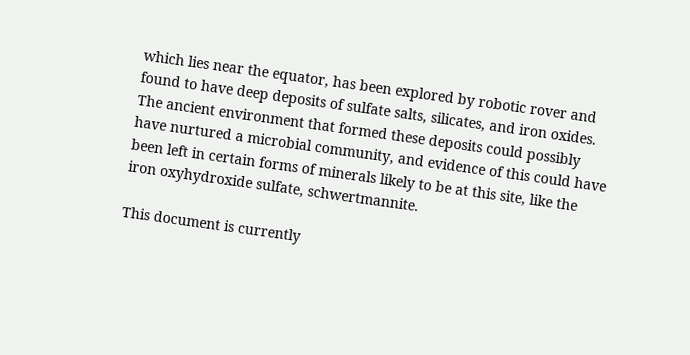which lies near the equator, has been explored by robotic rover and found to have deep deposits of sulfate salts, silicates, and iron oxides. The ancient environment that formed these deposits could possibly have nurtured a microbial community, and evidence of this could have been left in certain forms of minerals likely to be at this site, like the iron oxyhydroxide sulfate, schwertmannite.

This document is currently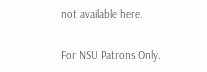not available here.

For NSU Patrons Only.